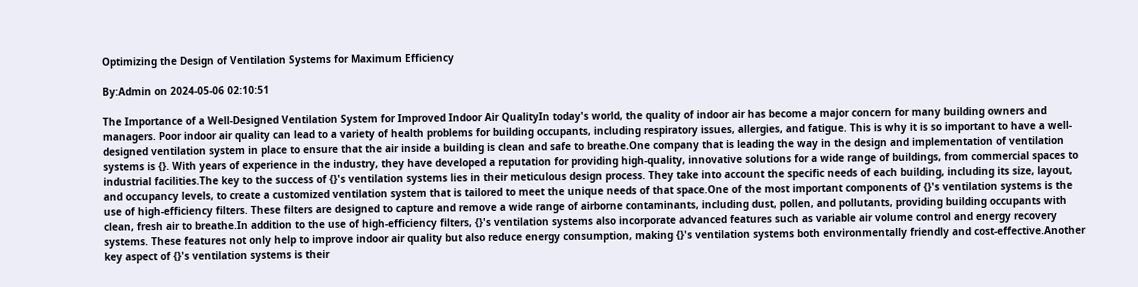Optimizing the Design of Ventilation Systems for Maximum Efficiency

By:Admin on 2024-05-06 02:10:51

The Importance of a Well-Designed Ventilation System for Improved Indoor Air QualityIn today's world, the quality of indoor air has become a major concern for many building owners and managers. Poor indoor air quality can lead to a variety of health problems for building occupants, including respiratory issues, allergies, and fatigue. This is why it is so important to have a well-designed ventilation system in place to ensure that the air inside a building is clean and safe to breathe.One company that is leading the way in the design and implementation of ventilation systems is {}. With years of experience in the industry, they have developed a reputation for providing high-quality, innovative solutions for a wide range of buildings, from commercial spaces to industrial facilities.The key to the success of {}'s ventilation systems lies in their meticulous design process. They take into account the specific needs of each building, including its size, layout, and occupancy levels, to create a customized ventilation system that is tailored to meet the unique needs of that space.One of the most important components of {}'s ventilation systems is the use of high-efficiency filters. These filters are designed to capture and remove a wide range of airborne contaminants, including dust, pollen, and pollutants, providing building occupants with clean, fresh air to breathe.In addition to the use of high-efficiency filters, {}'s ventilation systems also incorporate advanced features such as variable air volume control and energy recovery systems. These features not only help to improve indoor air quality but also reduce energy consumption, making {}'s ventilation systems both environmentally friendly and cost-effective.Another key aspect of {}'s ventilation systems is their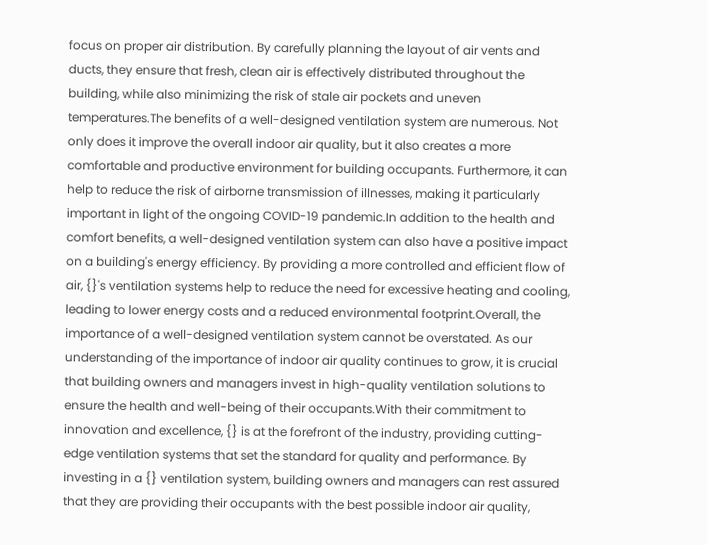focus on proper air distribution. By carefully planning the layout of air vents and ducts, they ensure that fresh, clean air is effectively distributed throughout the building, while also minimizing the risk of stale air pockets and uneven temperatures.The benefits of a well-designed ventilation system are numerous. Not only does it improve the overall indoor air quality, but it also creates a more comfortable and productive environment for building occupants. Furthermore, it can help to reduce the risk of airborne transmission of illnesses, making it particularly important in light of the ongoing COVID-19 pandemic.In addition to the health and comfort benefits, a well-designed ventilation system can also have a positive impact on a building's energy efficiency. By providing a more controlled and efficient flow of air, {}'s ventilation systems help to reduce the need for excessive heating and cooling, leading to lower energy costs and a reduced environmental footprint.Overall, the importance of a well-designed ventilation system cannot be overstated. As our understanding of the importance of indoor air quality continues to grow, it is crucial that building owners and managers invest in high-quality ventilation solutions to ensure the health and well-being of their occupants.With their commitment to innovation and excellence, {} is at the forefront of the industry, providing cutting-edge ventilation systems that set the standard for quality and performance. By investing in a {} ventilation system, building owners and managers can rest assured that they are providing their occupants with the best possible indoor air quality,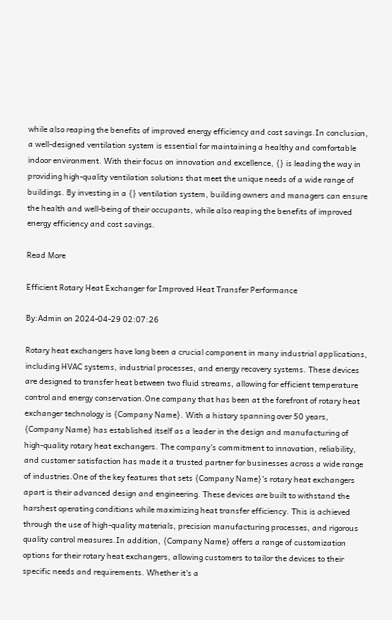while also reaping the benefits of improved energy efficiency and cost savings.In conclusion, a well-designed ventilation system is essential for maintaining a healthy and comfortable indoor environment. With their focus on innovation and excellence, {} is leading the way in providing high-quality ventilation solutions that meet the unique needs of a wide range of buildings. By investing in a {} ventilation system, building owners and managers can ensure the health and well-being of their occupants, while also reaping the benefits of improved energy efficiency and cost savings.

Read More

Efficient Rotary Heat Exchanger for Improved Heat Transfer Performance

By:Admin on 2024-04-29 02:07:26

Rotary heat exchangers have long been a crucial component in many industrial applications, including HVAC systems, industrial processes, and energy recovery systems. These devices are designed to transfer heat between two fluid streams, allowing for efficient temperature control and energy conservation.One company that has been at the forefront of rotary heat exchanger technology is {Company Name}. With a history spanning over 50 years, {Company Name} has established itself as a leader in the design and manufacturing of high-quality rotary heat exchangers. The company's commitment to innovation, reliability, and customer satisfaction has made it a trusted partner for businesses across a wide range of industries.One of the key features that sets {Company Name}'s rotary heat exchangers apart is their advanced design and engineering. These devices are built to withstand the harshest operating conditions while maximizing heat transfer efficiency. This is achieved through the use of high-quality materials, precision manufacturing processes, and rigorous quality control measures.In addition, {Company Name} offers a range of customization options for their rotary heat exchangers, allowing customers to tailor the devices to their specific needs and requirements. Whether it's a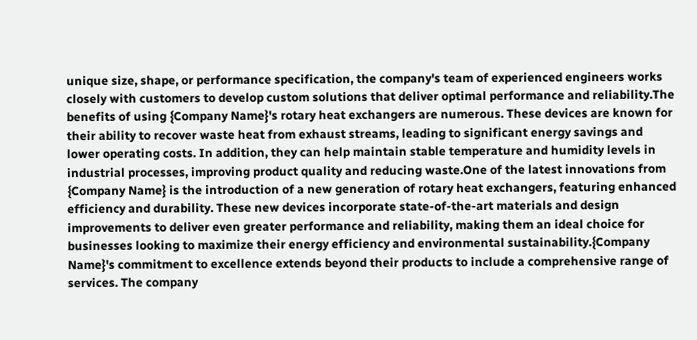unique size, shape, or performance specification, the company's team of experienced engineers works closely with customers to develop custom solutions that deliver optimal performance and reliability.The benefits of using {Company Name}'s rotary heat exchangers are numerous. These devices are known for their ability to recover waste heat from exhaust streams, leading to significant energy savings and lower operating costs. In addition, they can help maintain stable temperature and humidity levels in industrial processes, improving product quality and reducing waste.One of the latest innovations from {Company Name} is the introduction of a new generation of rotary heat exchangers, featuring enhanced efficiency and durability. These new devices incorporate state-of-the-art materials and design improvements to deliver even greater performance and reliability, making them an ideal choice for businesses looking to maximize their energy efficiency and environmental sustainability.{Company Name}'s commitment to excellence extends beyond their products to include a comprehensive range of services. The company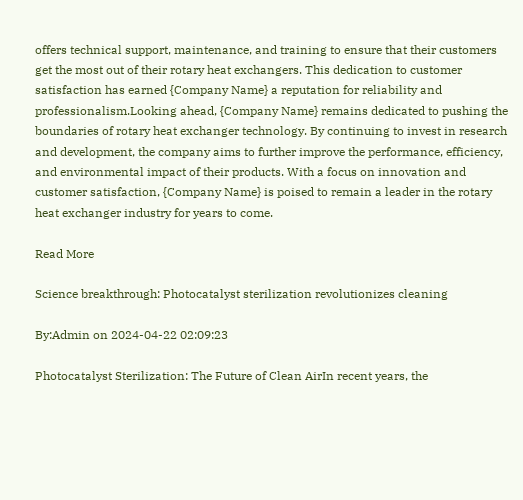offers technical support, maintenance, and training to ensure that their customers get the most out of their rotary heat exchangers. This dedication to customer satisfaction has earned {Company Name} a reputation for reliability and professionalism.Looking ahead, {Company Name} remains dedicated to pushing the boundaries of rotary heat exchanger technology. By continuing to invest in research and development, the company aims to further improve the performance, efficiency, and environmental impact of their products. With a focus on innovation and customer satisfaction, {Company Name} is poised to remain a leader in the rotary heat exchanger industry for years to come.

Read More

Science breakthrough: Photocatalyst sterilization revolutionizes cleaning

By:Admin on 2024-04-22 02:09:23

Photocatalyst Sterilization: The Future of Clean AirIn recent years, the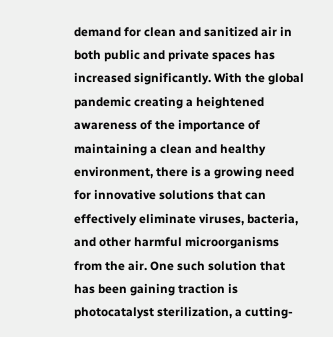demand for clean and sanitized air in both public and private spaces has increased significantly. With the global pandemic creating a heightened awareness of the importance of maintaining a clean and healthy environment, there is a growing need for innovative solutions that can effectively eliminate viruses, bacteria, and other harmful microorganisms from the air. One such solution that has been gaining traction is photocatalyst sterilization, a cutting-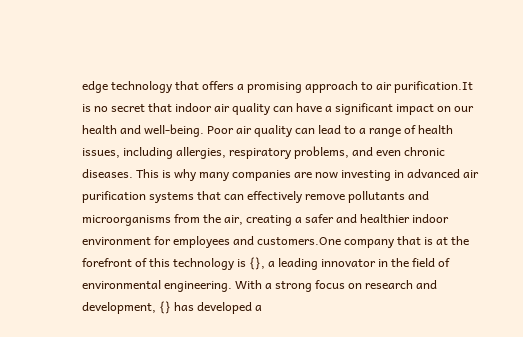edge technology that offers a promising approach to air purification.It is no secret that indoor air quality can have a significant impact on our health and well-being. Poor air quality can lead to a range of health issues, including allergies, respiratory problems, and even chronic diseases. This is why many companies are now investing in advanced air purification systems that can effectively remove pollutants and microorganisms from the air, creating a safer and healthier indoor environment for employees and customers.One company that is at the forefront of this technology is {}, a leading innovator in the field of environmental engineering. With a strong focus on research and development, {} has developed a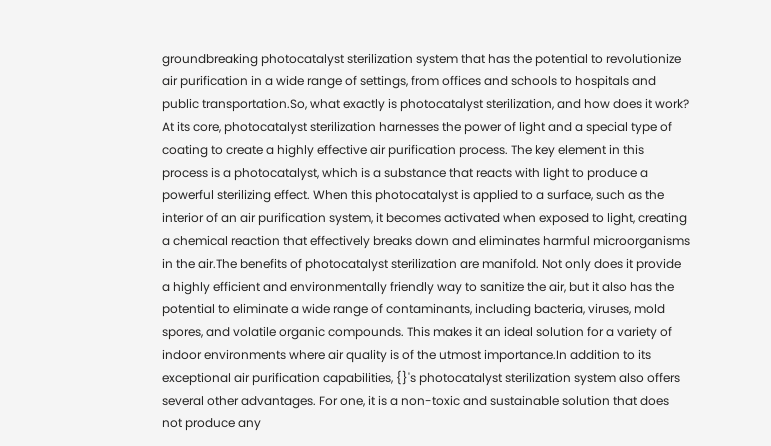groundbreaking photocatalyst sterilization system that has the potential to revolutionize air purification in a wide range of settings, from offices and schools to hospitals and public transportation.So, what exactly is photocatalyst sterilization, and how does it work? At its core, photocatalyst sterilization harnesses the power of light and a special type of coating to create a highly effective air purification process. The key element in this process is a photocatalyst, which is a substance that reacts with light to produce a powerful sterilizing effect. When this photocatalyst is applied to a surface, such as the interior of an air purification system, it becomes activated when exposed to light, creating a chemical reaction that effectively breaks down and eliminates harmful microorganisms in the air.The benefits of photocatalyst sterilization are manifold. Not only does it provide a highly efficient and environmentally friendly way to sanitize the air, but it also has the potential to eliminate a wide range of contaminants, including bacteria, viruses, mold spores, and volatile organic compounds. This makes it an ideal solution for a variety of indoor environments where air quality is of the utmost importance.In addition to its exceptional air purification capabilities, {}'s photocatalyst sterilization system also offers several other advantages. For one, it is a non-toxic and sustainable solution that does not produce any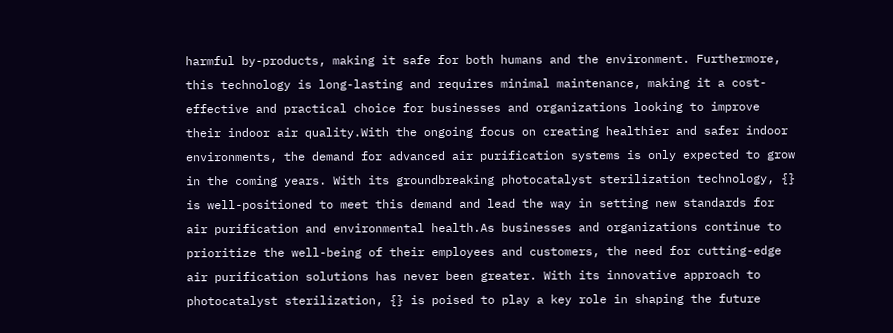harmful by-products, making it safe for both humans and the environment. Furthermore, this technology is long-lasting and requires minimal maintenance, making it a cost-effective and practical choice for businesses and organizations looking to improve their indoor air quality.With the ongoing focus on creating healthier and safer indoor environments, the demand for advanced air purification systems is only expected to grow in the coming years. With its groundbreaking photocatalyst sterilization technology, {} is well-positioned to meet this demand and lead the way in setting new standards for air purification and environmental health.As businesses and organizations continue to prioritize the well-being of their employees and customers, the need for cutting-edge air purification solutions has never been greater. With its innovative approach to photocatalyst sterilization, {} is poised to play a key role in shaping the future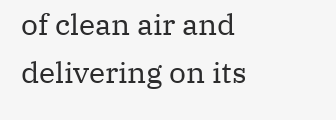of clean air and delivering on its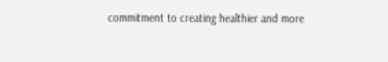commitment to creating healthier and more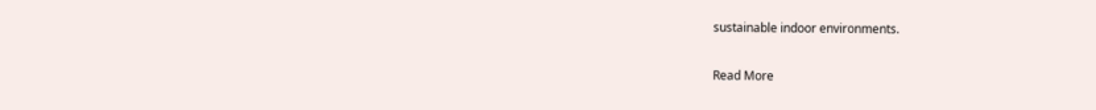sustainable indoor environments.

Read More